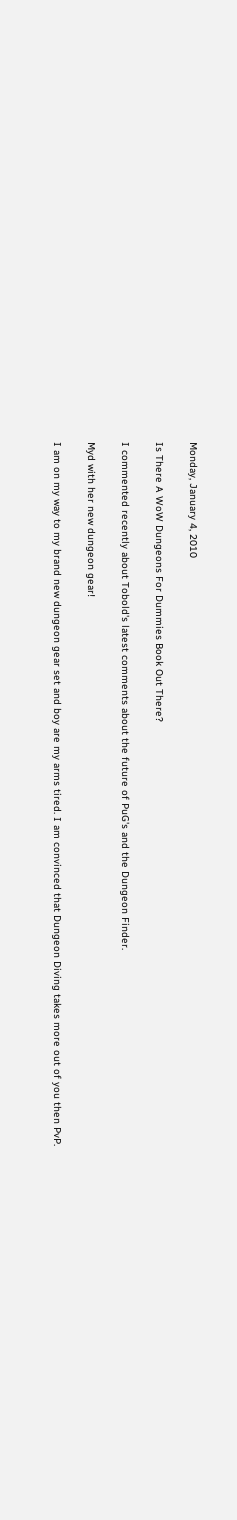Monday, January 4, 2010

Is There A WoW Dungeons For Dummies Book Out There?

I commented recently about Tobold's latest comments about the future of PuG's and the Dungeon Finder.

Myd with her new dungeon gear!

I am on my way to my brand new dungeon gear set and boy are my arms tired. I am convinced that Dungeon Diving takes more out of you then PvP.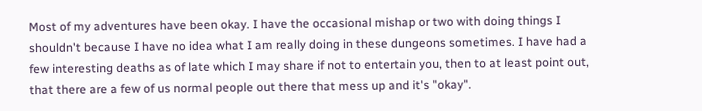Most of my adventures have been okay. I have the occasional mishap or two with doing things I shouldn't because I have no idea what I am really doing in these dungeons sometimes. I have had a few interesting deaths as of late which I may share if not to entertain you, then to at least point out, that there are a few of us normal people out there that mess up and it's "okay".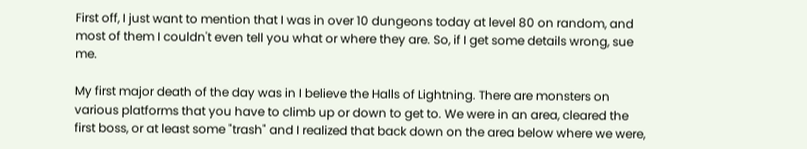First off, I just want to mention that I was in over 10 dungeons today at level 80 on random, and most of them I couldn't even tell you what or where they are. So, if I get some details wrong, sue me.

My first major death of the day was in I believe the Halls of Lightning. There are monsters on various platforms that you have to climb up or down to get to. We were in an area, cleared the first boss, or at least some "trash" and I realized that back down on the area below where we were,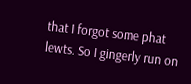that I forgot some phat lewts. So I gingerly run on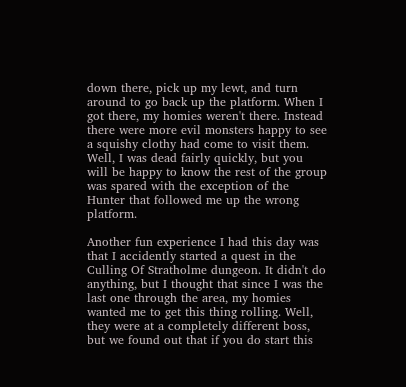down there, pick up my lewt, and turn around to go back up the platform. When I got there, my homies weren't there. Instead there were more evil monsters happy to see a squishy clothy had come to visit them. Well, I was dead fairly quickly, but you will be happy to know the rest of the group was spared with the exception of the Hunter that followed me up the wrong platform.

Another fun experience I had this day was that I accidently started a quest in the Culling Of Stratholme dungeon. It didn't do anything, but I thought that since I was the last one through the area, my homies wanted me to get this thing rolling. Well, they were at a completely different boss, but we found out that if you do start this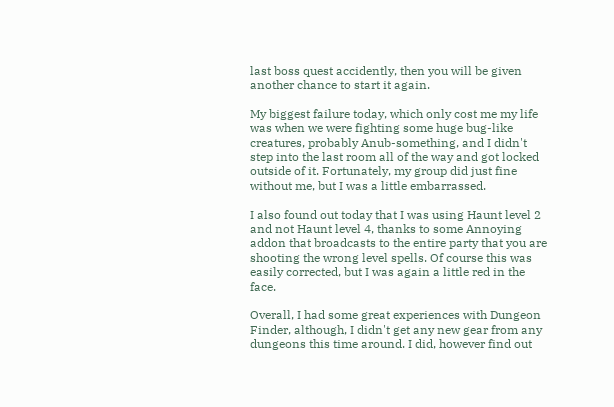last boss quest accidently, then you will be given another chance to start it again.

My biggest failure today, which only cost me my life was when we were fighting some huge bug-like creatures, probably Anub-something, and I didn't step into the last room all of the way and got locked outside of it. Fortunately, my group did just fine without me, but I was a little embarrassed.

I also found out today that I was using Haunt level 2 and not Haunt level 4, thanks to some Annoying addon that broadcasts to the entire party that you are shooting the wrong level spells. Of course this was easily corrected, but I was again a little red in the face.

Overall, I had some great experiences with Dungeon Finder, although, I didn't get any new gear from any dungeons this time around. I did, however find out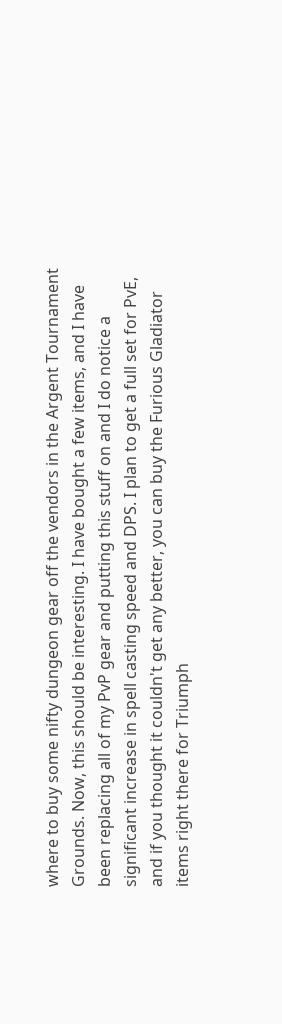where to buy some nifty dungeon gear off the vendors in the Argent Tournament Grounds. Now, this should be interesting. I have bought a few items, and I have been replacing all of my PvP gear and putting this stuff on and I do notice a significant increase in spell casting speed and DPS. I plan to get a full set for PvE, and if you thought it couldn't get any better, you can buy the Furious Gladiator items right there for Triumph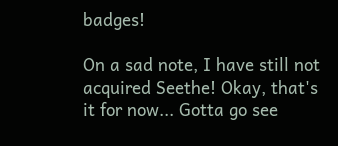badges!

On a sad note, I have still not acquired Seethe! Okay, that's it for now... Gotta go see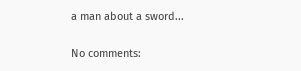a man about a sword...

No comments: